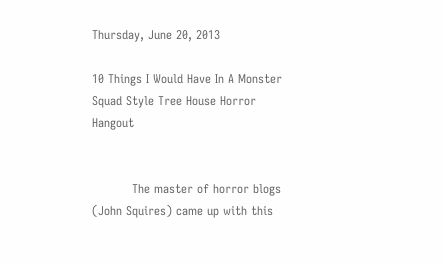Thursday, June 20, 2013

10 Things I Would Have In A Monster Squad Style Tree House Horror Hangout


          The master of horror blogs (John Squires) came up with this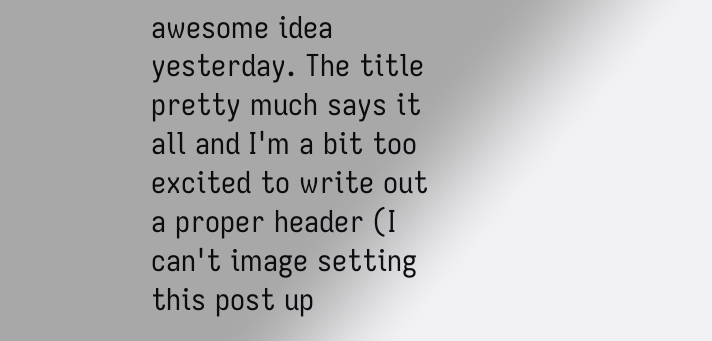awesome idea yesterday. The title pretty much says it all and I'm a bit too excited to write out a proper header (I can't image setting this post up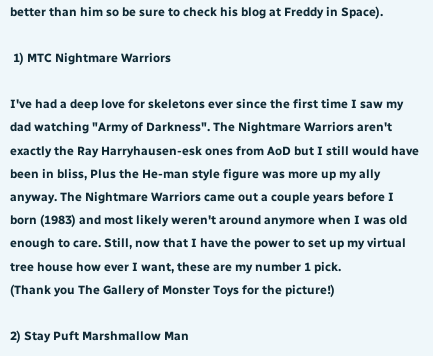better than him so be sure to check his blog at Freddy in Space).

 1) MTC Nightmare Warriors

I've had a deep love for skeletons ever since the first time I saw my dad watching "Army of Darkness". The Nightmare Warriors aren't exactly the Ray Harryhausen-esk ones from AoD but I still would have been in bliss, Plus the He-man style figure was more up my ally anyway. The Nightmare Warriors came out a couple years before I born (1983) and most likely weren't around anymore when I was old enough to care. Still, now that I have the power to set up my virtual tree house how ever I want, these are my number 1 pick.
(Thank you The Gallery of Monster Toys for the picture!)

2) Stay Puft Marshmallow Man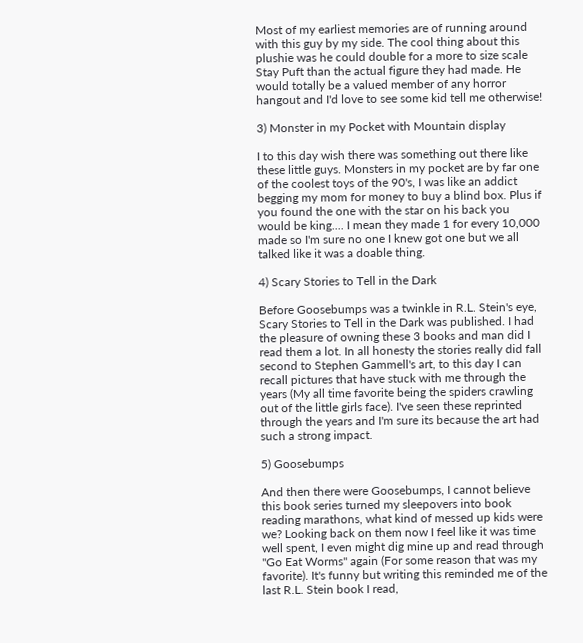Most of my earliest memories are of running around with this guy by my side. The cool thing about this plushie was he could double for a more to size scale Stay Puft than the actual figure they had made. He would totally be a valued member of any horror hangout and I'd love to see some kid tell me otherwise!

3) Monster in my Pocket with Mountain display

I to this day wish there was something out there like these little guys. Monsters in my pocket are by far one of the coolest toys of the 90's, I was like an addict begging my mom for money to buy a blind box. Plus if you found the one with the star on his back you would be king.... I mean they made 1 for every 10,000 made so I'm sure no one I knew got one but we all talked like it was a doable thing.

4) Scary Stories to Tell in the Dark

Before Goosebumps was a twinkle in R.L. Stein's eye, Scary Stories to Tell in the Dark was published. I had the pleasure of owning these 3 books and man did I read them a lot. In all honesty the stories really did fall second to Stephen Gammell's art, to this day I can recall pictures that have stuck with me through the years (My all time favorite being the spiders crawling out of the little girls face). I've seen these reprinted through the years and I'm sure its because the art had such a strong impact.

5) Goosebumps

And then there were Goosebumps, I cannot believe this book series turned my sleepovers into book reading marathons, what kind of messed up kids were we? Looking back on them now I feel like it was time well spent, I even might dig mine up and read through "Go Eat Worms" again (For some reason that was my favorite). It's funny but writing this reminded me of the last R.L. Stein book I read,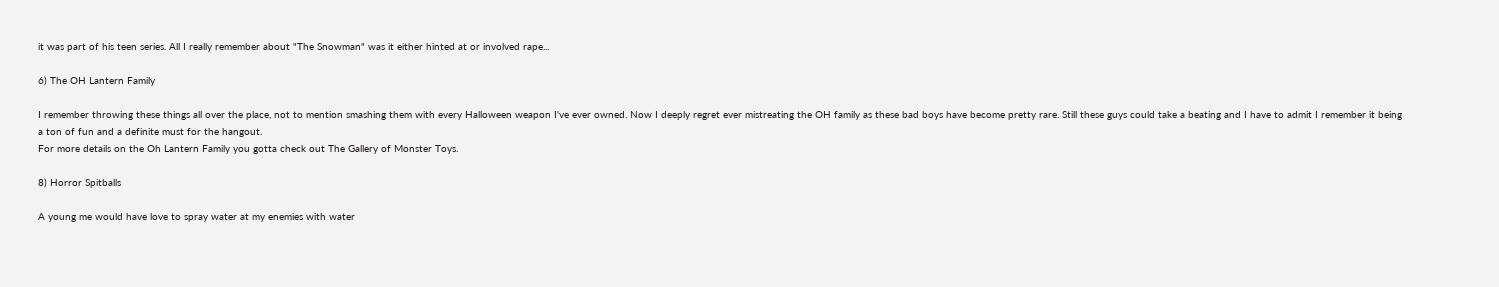it was part of his teen series. All I really remember about "The Snowman" was it either hinted at or involved rape...

6) The OH Lantern Family

I remember throwing these things all over the place, not to mention smashing them with every Halloween weapon I've ever owned. Now I deeply regret ever mistreating the OH family as these bad boys have become pretty rare. Still these guys could take a beating and I have to admit I remember it being a ton of fun and a definite must for the hangout.
For more details on the Oh Lantern Family you gotta check out The Gallery of Monster Toys.

8) Horror Spitballs

A young me would have love to spray water at my enemies with water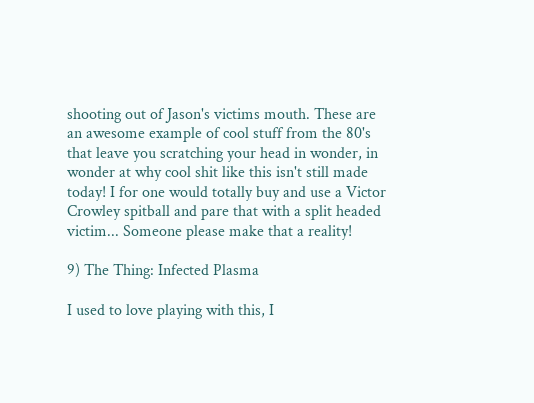shooting out of Jason's victims mouth. These are an awesome example of cool stuff from the 80's that leave you scratching your head in wonder, in wonder at why cool shit like this isn't still made today! I for one would totally buy and use a Victor Crowley spitball and pare that with a split headed victim... Someone please make that a reality!

9) The Thing: Infected Plasma

I used to love playing with this, I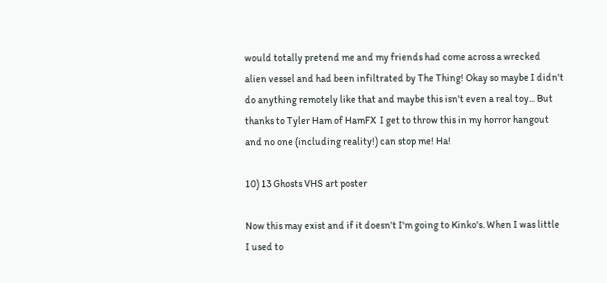would totally pretend me and my friends had come across a wrecked alien vessel and had been infiltrated by The Thing! Okay so maybe I didn't do anything remotely like that and maybe this isn't even a real toy... But thanks to Tyler Ham of HamFX  I get to throw this in my horror hangout and no one (including reality!) can stop me! Ha!

10) 13 Ghosts VHS art poster

Now this may exist and if it doesn't I'm going to Kinko's. When I was little I used to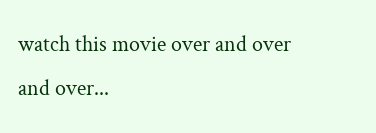watch this movie over and over and over...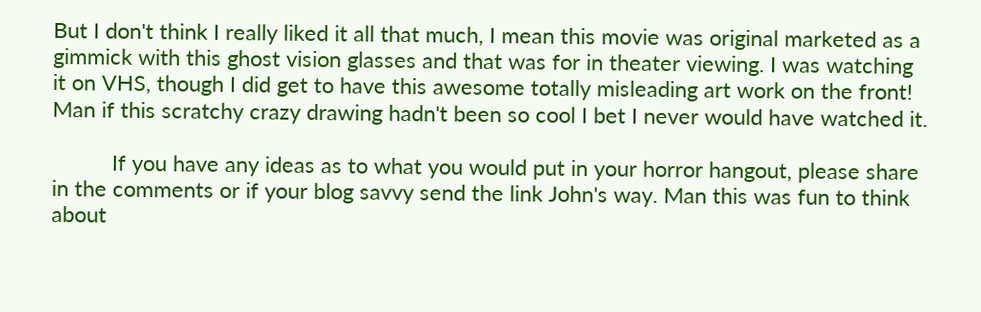But I don't think I really liked it all that much, I mean this movie was original marketed as a gimmick with this ghost vision glasses and that was for in theater viewing. I was watching it on VHS, though I did get to have this awesome totally misleading art work on the front! Man if this scratchy crazy drawing hadn't been so cool I bet I never would have watched it.

          If you have any ideas as to what you would put in your horror hangout, please share in the comments or if your blog savvy send the link John's way. Man this was fun to think about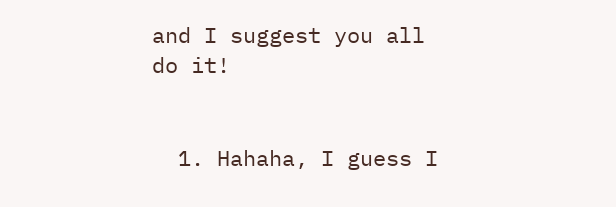and I suggest you all do it!


  1. Hahaha, I guess I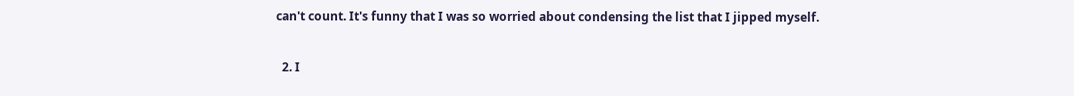can't count. It's funny that I was so worried about condensing the list that I jipped myself.

  2. I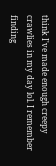think I've made enough creepy crawlies in my day lol. I remember finding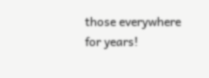those everywhere for years!